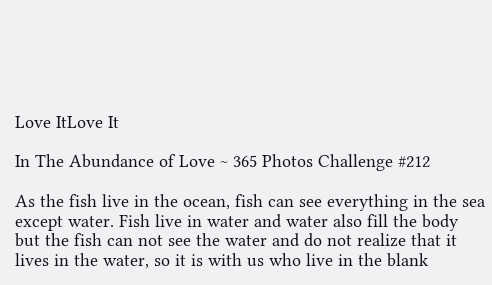Love ItLove It

In The Abundance of Love ~ 365 Photos Challenge #212

As the fish live in the ocean, fish can see everything in the sea except water. Fish live in water and water also fill the body but the fish can not see the water and do not realize that it lives in the water, so it is with us who live in the blank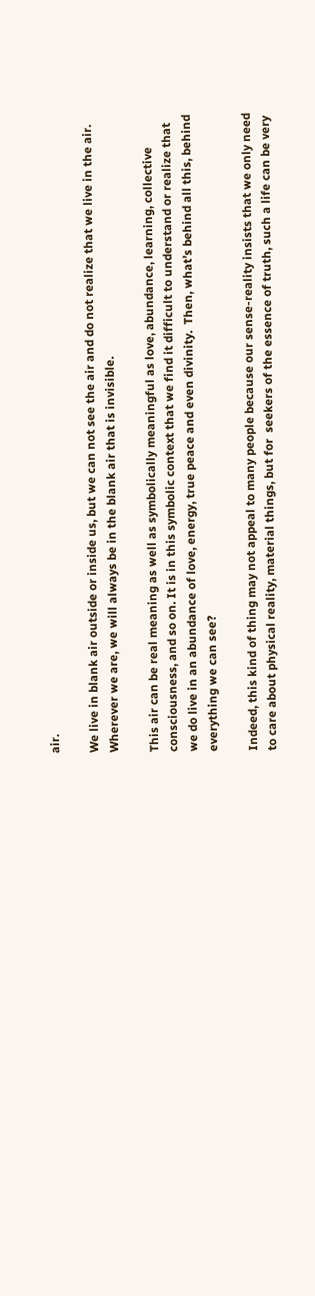air.

We live in blank air outside or inside us, but we can not see the air and do not realize that we live in the air. Wherever we are, we will always be in the blank air that is invisible.

This air can be real meaning as well as symbolically meaningful as love, abundance, learning, collective consciousness, and so on. It is in this symbolic context that we find it difficult to understand or realize that we do live in an abundance of love, energy, true peace and even divinity.  Then, what’s behind all this, behind everything we can see?

Indeed, this kind of thing may not appeal to many people because our sense-reality insists that we only need to care about physical reality, material things, but for  seekers of the essence of truth, such a life can be very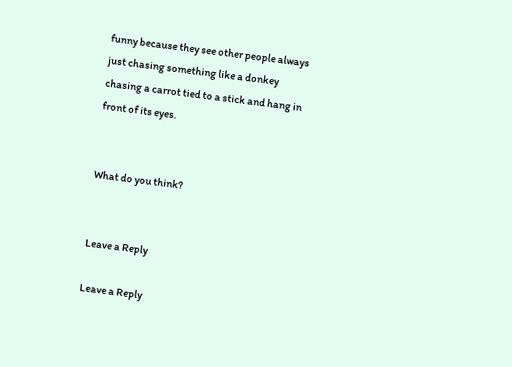funny because they see other people always just chasing something like a donkey chasing a carrot tied to a stick and hang in front of its eyes.


What do you think?


Leave a Reply

Leave a Reply